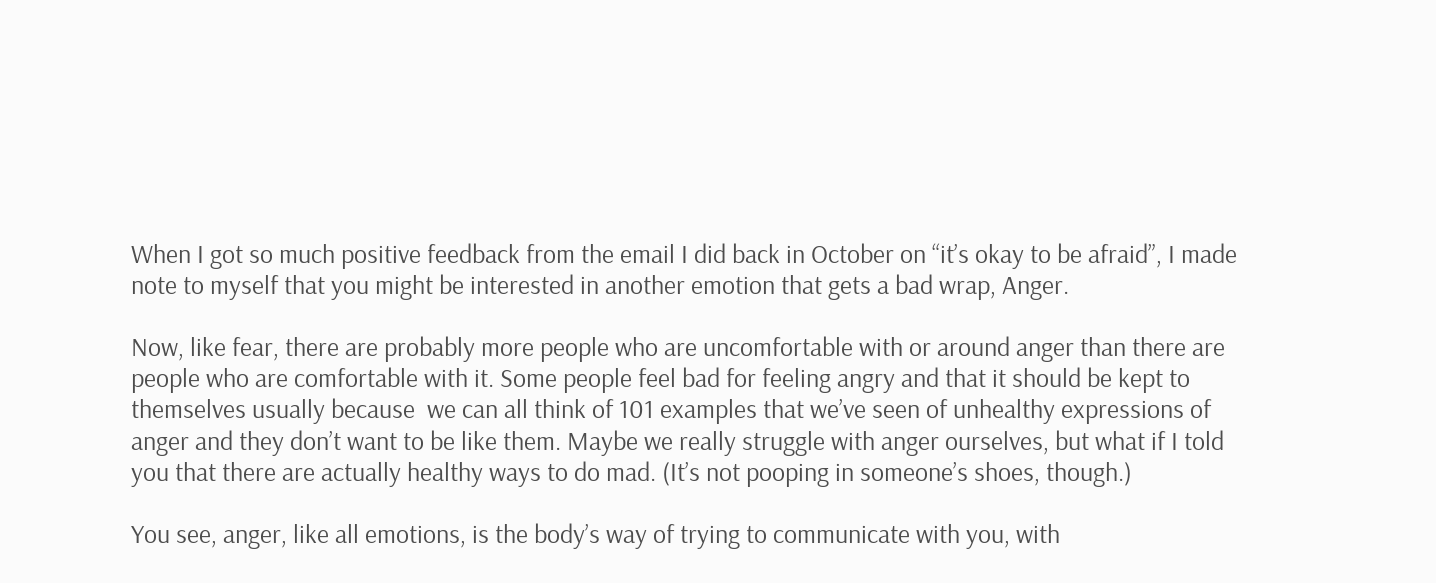When I got so much positive feedback from the email I did back in October on “it’s okay to be afraid”, I made note to myself that you might be interested in another emotion that gets a bad wrap, Anger.

Now, like fear, there are probably more people who are uncomfortable with or around anger than there are people who are comfortable with it. Some people feel bad for feeling angry and that it should be kept to themselves usually because  we can all think of 101 examples that we’ve seen of unhealthy expressions of anger and they don’t want to be like them. Maybe we really struggle with anger ourselves, but what if I told you that there are actually healthy ways to do mad. (It’s not pooping in someone’s shoes, though.)

You see, anger, like all emotions, is the body’s way of trying to communicate with you, with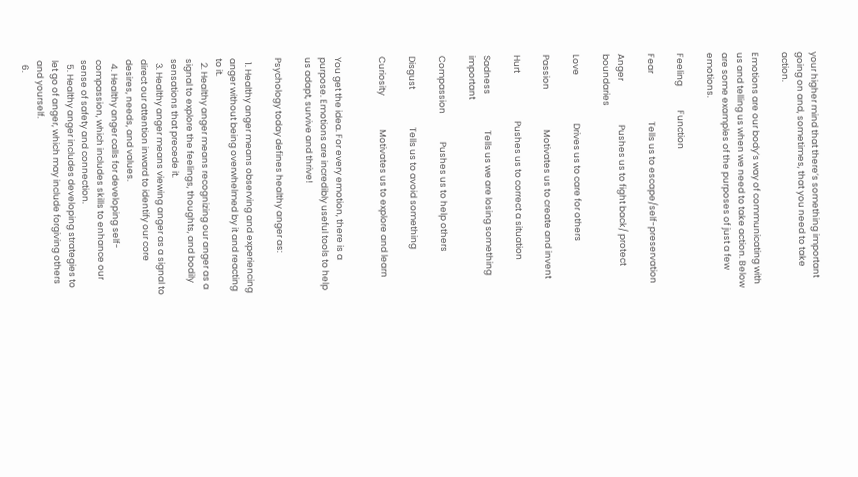your higher mind that there’s something important going on and, sometimes, that you need to take action.

Emotions are our body’s way of communicating with us and telling us when we need to take action. Below are some examples of the purposes of just a few emotions.

Feeling            Function

Fear                        Tells us to escape/self-preservation

Anger                      Pushes us to fight back/ protect boundaries

Love                        Drives us to care for others

Passion                    Motivates us to create and invent

Hurt                        Pushes us to correct a situation

Sadness                  Tells us we are losing something important

Compassion              Pushes us to help others

Disgust                   Tells us to avoid something

Curiosity                 Motivates us to explore and learn


You get the idea. For every emotion, there is a purpose. Emotions are incredibly useful tools to help us adapt, survive and thrive!

Psychology today defines healthy anger as:

  1. Healthy anger means observing and experiencing anger without being overwhelmed by it and reacting to it.
  2. Healthy anger means recognizing our anger as a signal to explore the feelings, thoughts, and bodily sensations that precede it.
  3. Healthy anger means viewing anger as a signal to direct our attention inward to identify our core desires, needs, and values.
  4. Healthy anger calls for developing self-compassion, which includes skills to enhance our sense of safety and connection.
  5. Healthy anger includes developing strategies to let go of anger, which may include forgiving others and yourself.
  6.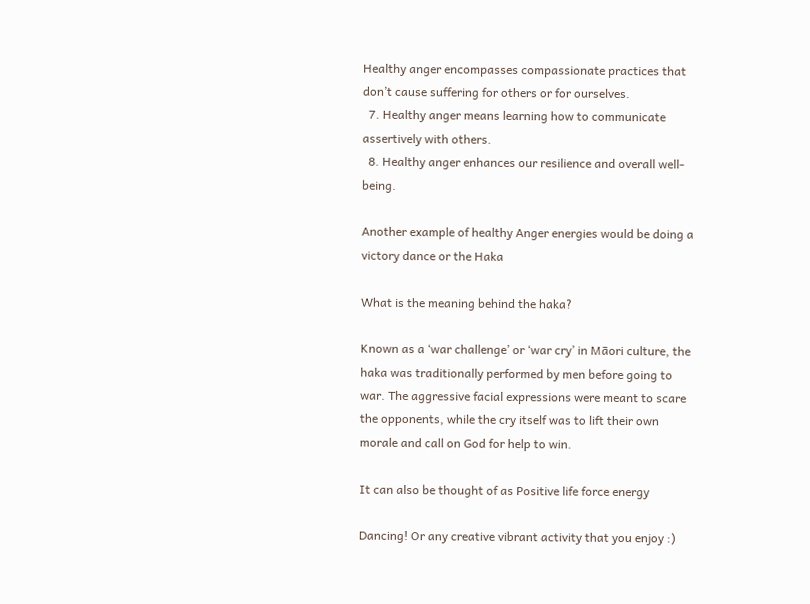Healthy anger encompasses compassionate practices that don’t cause suffering for others or for ourselves.
  7. Healthy anger means learning how to communicate assertively with others.
  8. Healthy anger enhances our resilience and overall well-being.

Another example of healthy Anger energies would be doing a victory dance or the Haka

What is the meaning behind the haka?

Known as a ‘war challenge’ or ‘war cry’ in Māori culture, the haka was traditionally performed by men before going to war. The aggressive facial expressions were meant to scare the opponents, while the cry itself was to lift their own morale and call on God for help to win.

It can also be thought of as Positive life force energy

Dancing! Or any creative vibrant activity that you enjoy :)